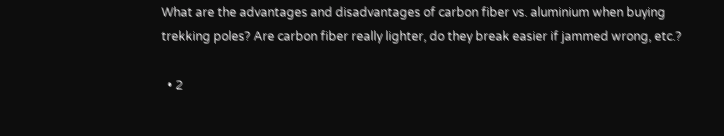What are the advantages and disadvantages of carbon fiber vs. aluminium when buying trekking poles? Are carbon fiber really lighter, do they break easier if jammed wrong, etc.?

  • 2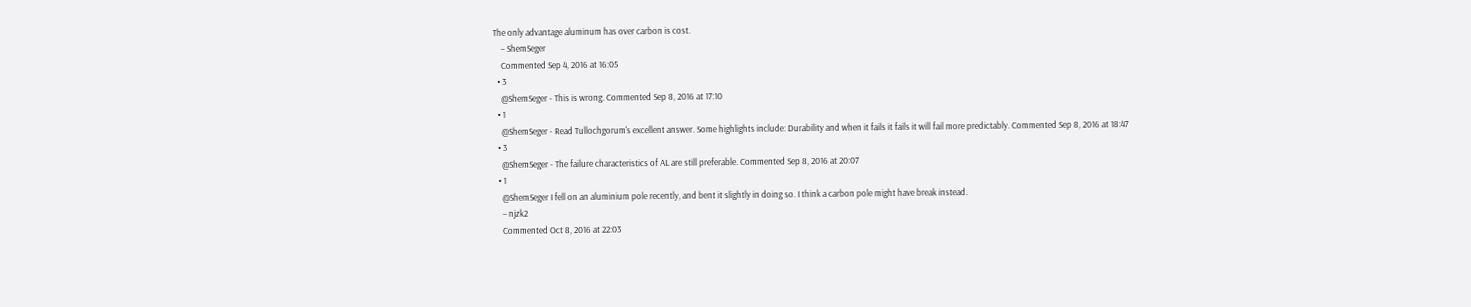The only advantage aluminum has over carbon is cost.
    – ShemSeger
    Commented Sep 4, 2016 at 16:05
  • 3
    @ShemSeger - This is wrong. Commented Sep 8, 2016 at 17:10
  • 1
    @ShemSeger - Read Tullochgorum's excellent answer. Some highlights include: Durability and when it fails it fails it will fail more predictably. Commented Sep 8, 2016 at 18:47
  • 3
    @ShemSeger - The failure characteristics of AL are still preferable. Commented Sep 8, 2016 at 20:07
  • 1
    @ShemSeger I fell on an aluminium pole recently, and bent it slightly in doing so. I think a carbon pole might have break instead.
    – njzk2
    Commented Oct 8, 2016 at 22:03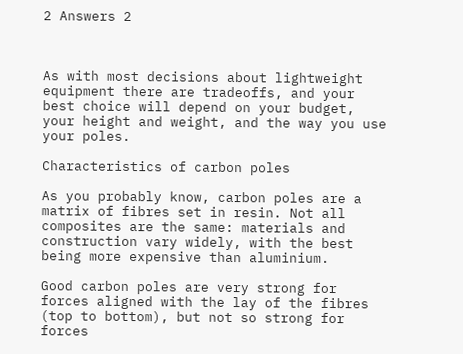2 Answers 2



As with most decisions about lightweight equipment there are tradeoffs, and your best choice will depend on your budget, your height and weight, and the way you use your poles.

Characteristics of carbon poles

As you probably know, carbon poles are a matrix of fibres set in resin. Not all composites are the same: materials and construction vary widely, with the best being more expensive than aluminium.

Good carbon poles are very strong for forces aligned with the lay of the fibres (top to bottom), but not so strong for forces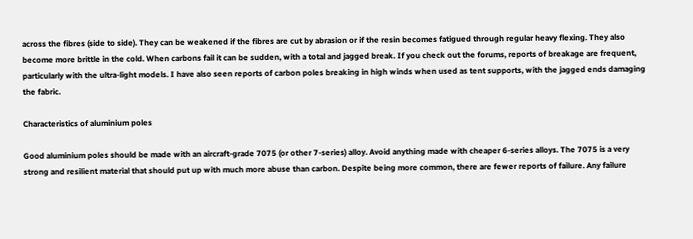across the fibres (side to side). They can be weakened if the fibres are cut by abrasion or if the resin becomes fatigued through regular heavy flexing. They also become more brittle in the cold. When carbons fail it can be sudden, with a total and jagged break. If you check out the forums, reports of breakage are frequent, particularly with the ultra-light models. I have also seen reports of carbon poles breaking in high winds when used as tent supports, with the jagged ends damaging the fabric.

Characteristics of aluminium poles

Good aluminium poles should be made with an aircraft-grade 7075 (or other 7-series) alloy. Avoid anything made with cheaper 6-series alloys. The 7075 is a very strong and resilient material that should put up with much more abuse than carbon. Despite being more common, there are fewer reports of failure. Any failure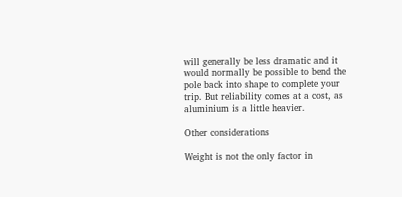will generally be less dramatic and it would normally be possible to bend the pole back into shape to complete your trip. But reliability comes at a cost, as aluminium is a little heavier.

Other considerations

Weight is not the only factor in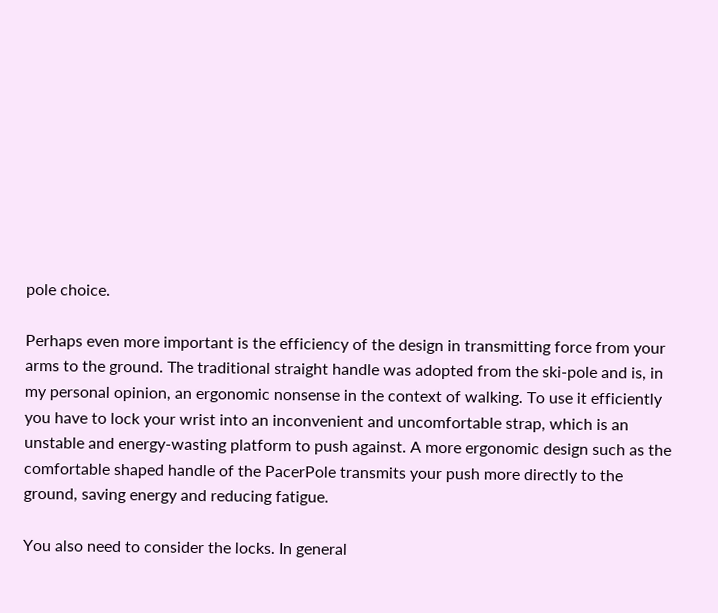pole choice.

Perhaps even more important is the efficiency of the design in transmitting force from your arms to the ground. The traditional straight handle was adopted from the ski-pole and is, in my personal opinion, an ergonomic nonsense in the context of walking. To use it efficiently you have to lock your wrist into an inconvenient and uncomfortable strap, which is an unstable and energy-wasting platform to push against. A more ergonomic design such as the comfortable shaped handle of the PacerPole transmits your push more directly to the ground, saving energy and reducing fatigue.

You also need to consider the locks. In general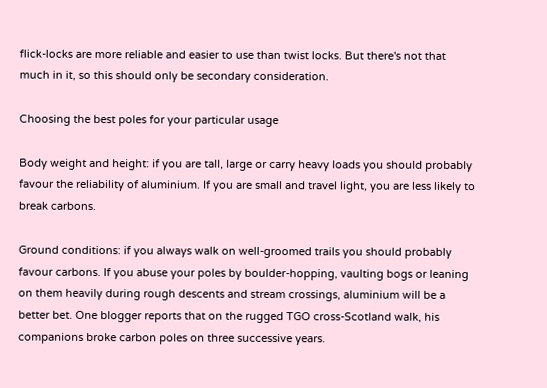flick-locks are more reliable and easier to use than twist locks. But there's not that much in it, so this should only be secondary consideration.

Choosing the best poles for your particular usage

Body weight and height: if you are tall, large or carry heavy loads you should probably favour the reliability of aluminium. If you are small and travel light, you are less likely to break carbons.

Ground conditions: if you always walk on well-groomed trails you should probably favour carbons. If you abuse your poles by boulder-hopping, vaulting bogs or leaning on them heavily during rough descents and stream crossings, aluminium will be a better bet. One blogger reports that on the rugged TGO cross-Scotland walk, his companions broke carbon poles on three successive years.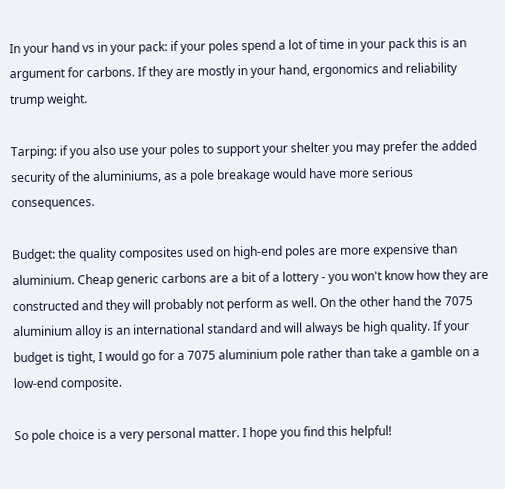In your hand vs in your pack: if your poles spend a lot of time in your pack this is an argument for carbons. If they are mostly in your hand, ergonomics and reliability trump weight.

Tarping: if you also use your poles to support your shelter you may prefer the added security of the aluminiums, as a pole breakage would have more serious consequences.

Budget: the quality composites used on high-end poles are more expensive than aluminium. Cheap generic carbons are a bit of a lottery - you won't know how they are constructed and they will probably not perform as well. On the other hand the 7075 aluminium alloy is an international standard and will always be high quality. If your budget is tight, I would go for a 7075 aluminium pole rather than take a gamble on a low-end composite.

So pole choice is a very personal matter. I hope you find this helpful!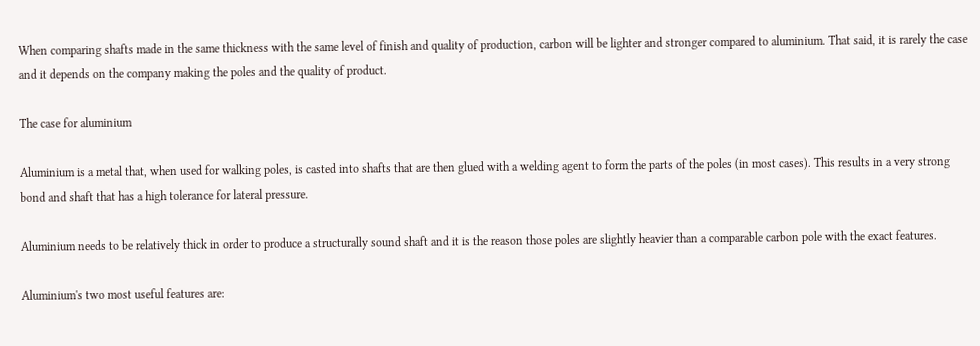When comparing shafts made in the same thickness with the same level of finish and quality of production, carbon will be lighter and stronger compared to aluminium. That said, it is rarely the case and it depends on the company making the poles and the quality of product.

The case for aluminium

Aluminium is a metal that, when used for walking poles, is casted into shafts that are then glued with a welding agent to form the parts of the poles (in most cases). This results in a very strong bond and shaft that has a high tolerance for lateral pressure.

Aluminium needs to be relatively thick in order to produce a structurally sound shaft and it is the reason those poles are slightly heavier than a comparable carbon pole with the exact features.

Aluminium's two most useful features are: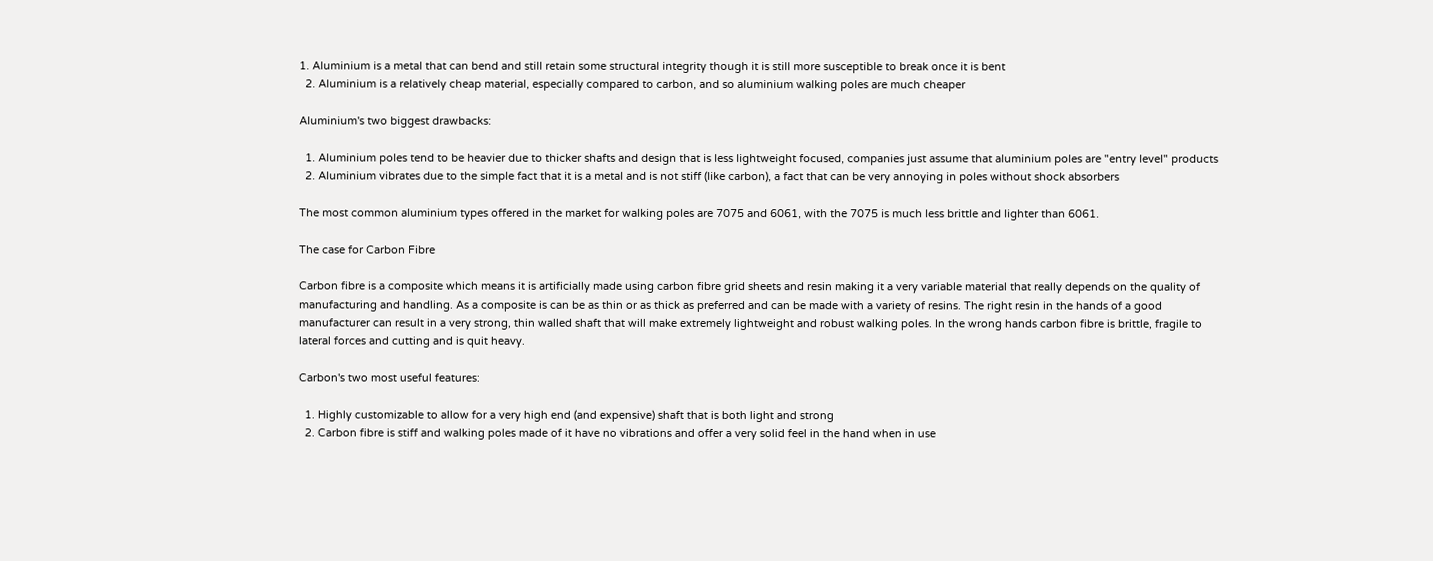1. Aluminium is a metal that can bend and still retain some structural integrity though it is still more susceptible to break once it is bent
  2. Aluminium is a relatively cheap material, especially compared to carbon, and so aluminium walking poles are much cheaper

Aluminium's two biggest drawbacks:

  1. Aluminium poles tend to be heavier due to thicker shafts and design that is less lightweight focused, companies just assume that aluminium poles are "entry level" products
  2. Aluminium vibrates due to the simple fact that it is a metal and is not stiff (like carbon), a fact that can be very annoying in poles without shock absorbers

The most common aluminium types offered in the market for walking poles are 7075 and 6061, with the 7075 is much less brittle and lighter than 6061.

The case for Carbon Fibre

Carbon fibre is a composite which means it is artificially made using carbon fibre grid sheets and resin making it a very variable material that really depends on the quality of manufacturing and handling. As a composite is can be as thin or as thick as preferred and can be made with a variety of resins. The right resin in the hands of a good manufacturer can result in a very strong, thin walled shaft that will make extremely lightweight and robust walking poles. In the wrong hands carbon fibre is brittle, fragile to lateral forces and cutting and is quit heavy.

Carbon's two most useful features:

  1. Highly customizable to allow for a very high end (and expensive) shaft that is both light and strong
  2. Carbon fibre is stiff and walking poles made of it have no vibrations and offer a very solid feel in the hand when in use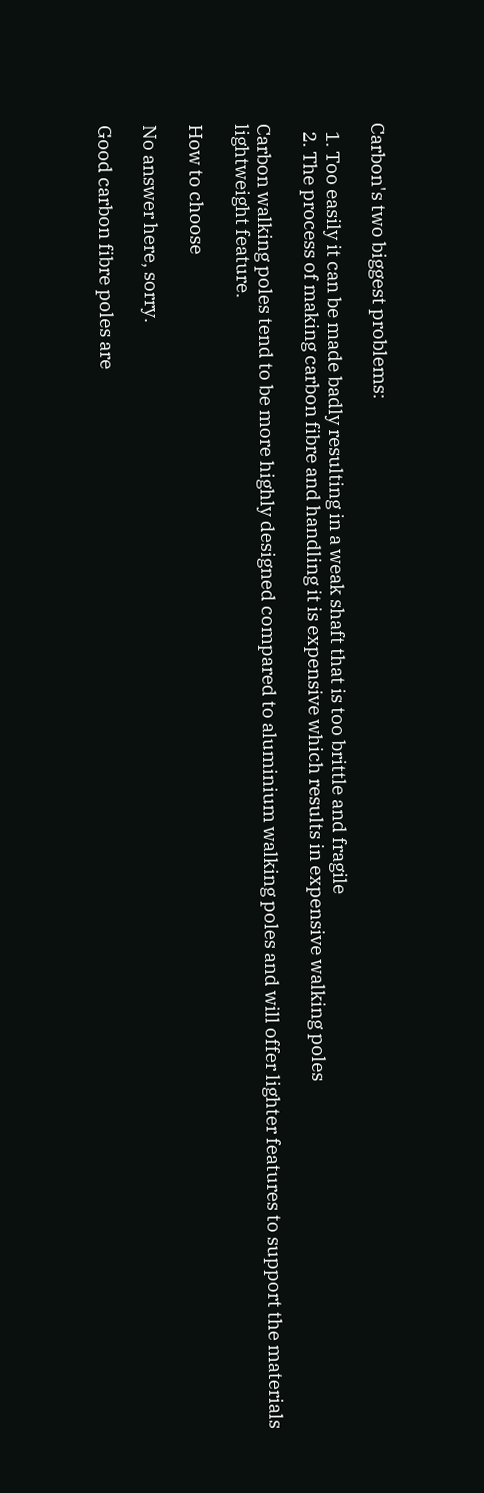Carbon's two biggest problems:

  1. Too easily it can be made badly resulting in a weak shaft that is too brittle and fragile
  2. The process of making carbon fibre and handling it is expensive which results in expensive walking poles

Carbon walking poles tend to be more highly designed compared to aluminium walking poles and will offer lighter features to support the materials lightweight feature.

How to choose

No answer here, sorry.

Good carbon fibre poles are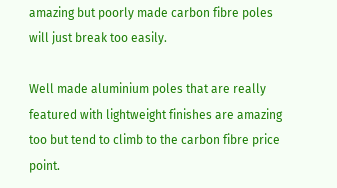amazing but poorly made carbon fibre poles will just break too easily.

Well made aluminium poles that are really featured with lightweight finishes are amazing too but tend to climb to the carbon fibre price point.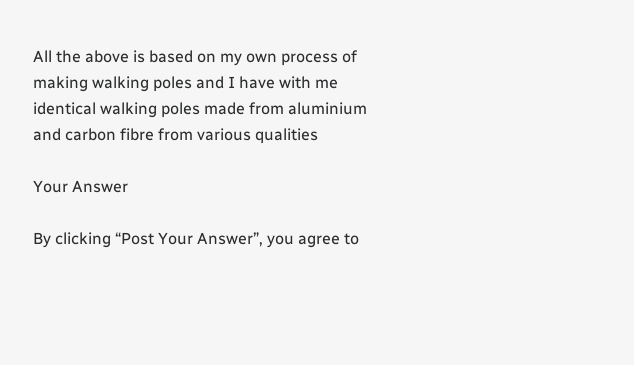All the above is based on my own process of making walking poles and I have with me identical walking poles made from aluminium and carbon fibre from various qualities

Your Answer

By clicking “Post Your Answer”, you agree to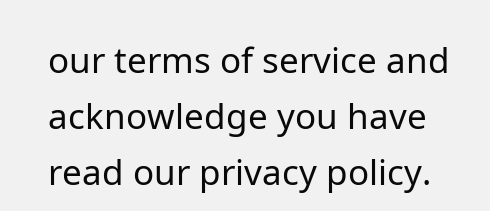our terms of service and acknowledge you have read our privacy policy.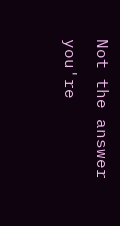Not the answer you're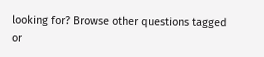looking for? Browse other questions tagged or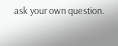ask your own question.